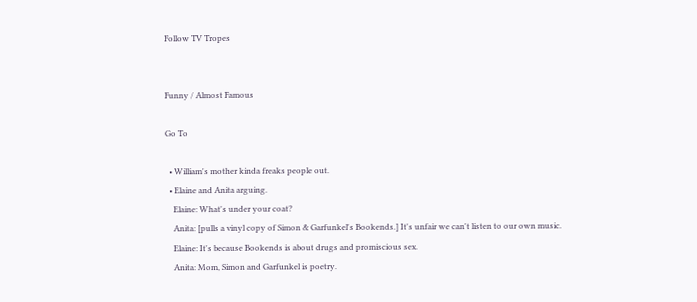Follow TV Tropes


Funny / Almost Famous

Go To

  • William's mother kinda freaks people out.
  • Elaine and Anita arguing.
    Elaine: What's under your coat?
    Anita: [pulls a vinyl copy of Simon & Garfunkel's Bookends.] It's unfair we can't listen to our own music.
    Elaine: It's because Bookends is about drugs and promiscious sex.
    Anita: Mom, Simon and Garfunkel is poetry.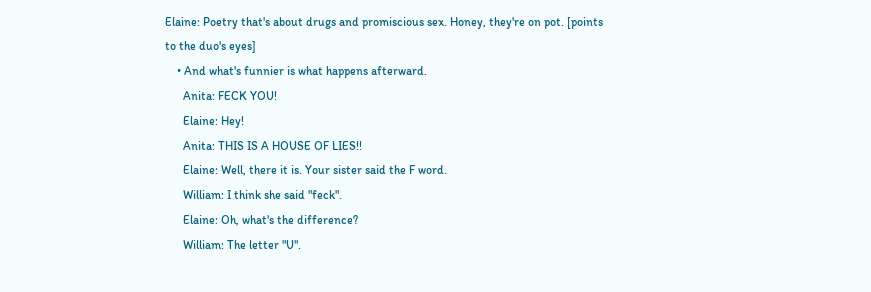Elaine: Poetry that's about drugs and promiscious sex. Honey, they're on pot. [points to the duo's eyes]
    • And what's funnier is what happens afterward.
      Anita: FECK YOU!
      Elaine: Hey!
      Anita: THIS IS A HOUSE OF LIES!!
      Elaine: Well, there it is. Your sister said the F word.
      William: I think she said "feck".
      Elaine: Oh, what's the difference?
      William: The letter "U".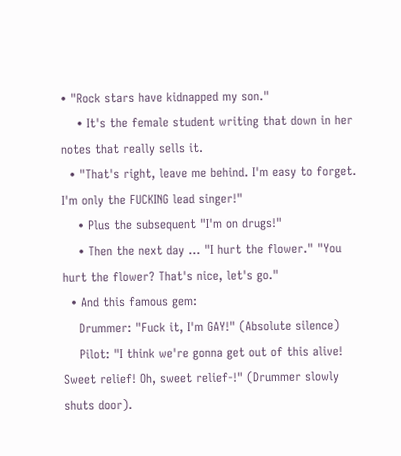• "Rock stars have kidnapped my son."
    • It's the female student writing that down in her notes that really sells it.
  • "That's right, leave me behind. I'm easy to forget. I'm only the FUCKING lead singer!"
    • Plus the subsequent "I'm on drugs!"
    • Then the next day ... "I hurt the flower." "You hurt the flower? That's nice, let's go."
  • And this famous gem:
    Drummer: "Fuck it, I'm GAY!" (Absolute silence)
    Pilot: "I think we're gonna get out of this alive! Sweet relief! Oh, sweet relief-!" (Drummer slowly shuts door).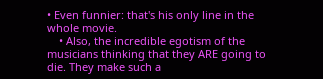• Even funnier: that's his only line in the whole movie.
    • Also, the incredible egotism of the musicians thinking that they ARE going to die. They make such a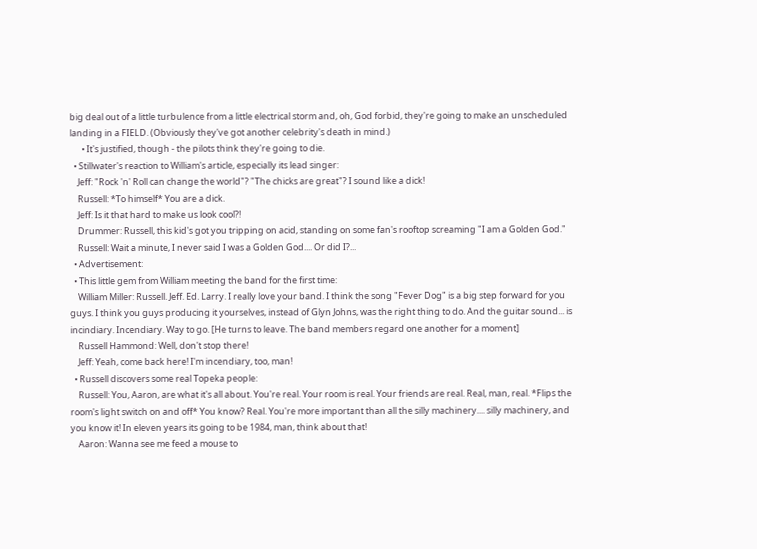big deal out of a little turbulence from a little electrical storm and, oh, God forbid, they're going to make an unscheduled landing in a FIELD. (Obviously they've got another celebrity's death in mind.)
      • It's justified, though - the pilots think they're going to die.
  • Stillwater's reaction to William's article, especially its lead singer:
    Jeff: "Rock 'n' Roll can change the world"? "The chicks are great"? I sound like a dick!
    Russell: *To himself* You are a dick.
    Jeff: Is it that hard to make us look cool?!
    Drummer: Russell, this kid's got you tripping on acid, standing on some fan's rooftop screaming "I am a Golden God."
    Russell: Wait a minute, I never said I was a Golden God.... Or did I?...
  • Advertisement:
  • This little gem from William meeting the band for the first time:
    William Miller: Russell. Jeff. Ed. Larry. I really love your band. I think the song "Fever Dog" is a big step forward for you guys. I think you guys producing it yourselves, instead of Glyn Johns, was the right thing to do. And the guitar sound... is incindiary. Incendiary. Way to go. [He turns to leave. The band members regard one another for a moment]
    Russell Hammond: Well, don't stop there!
    Jeff: Yeah, come back here! I'm incendiary, too, man!
  • Russell discovers some real Topeka people:
    Russell: You, Aaron, are what it's all about. You're real. Your room is real. Your friends are real. Real, man, real. *Flips the room's light switch on and off* You know? Real. You're more important than all the silly machinery.... silly machinery, and you know it! In eleven years its going to be 1984, man, think about that!
    Aaron: Wanna see me feed a mouse to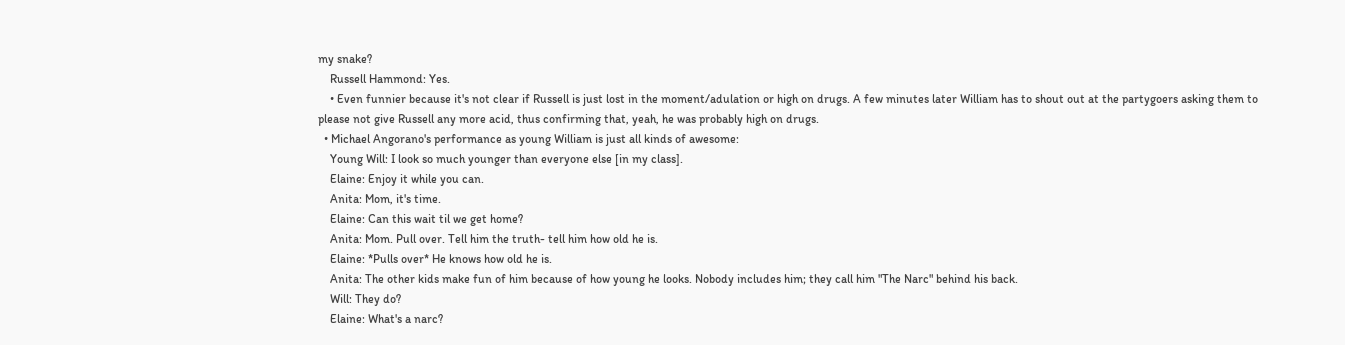my snake?
    Russell Hammond: Yes.
    • Even funnier because it's not clear if Russell is just lost in the moment/adulation or high on drugs. A few minutes later William has to shout out at the partygoers asking them to please not give Russell any more acid, thus confirming that, yeah, he was probably high on drugs.
  • Michael Angorano's performance as young William is just all kinds of awesome:
    Young Will: I look so much younger than everyone else [in my class].
    Elaine: Enjoy it while you can.
    Anita: Mom, it's time.
    Elaine: Can this wait til we get home?
    Anita: Mom. Pull over. Tell him the truth- tell him how old he is.
    Elaine: *Pulls over* He knows how old he is.
    Anita: The other kids make fun of him because of how young he looks. Nobody includes him; they call him "The Narc" behind his back.
    Will: They do?
    Elaine: What's a narc?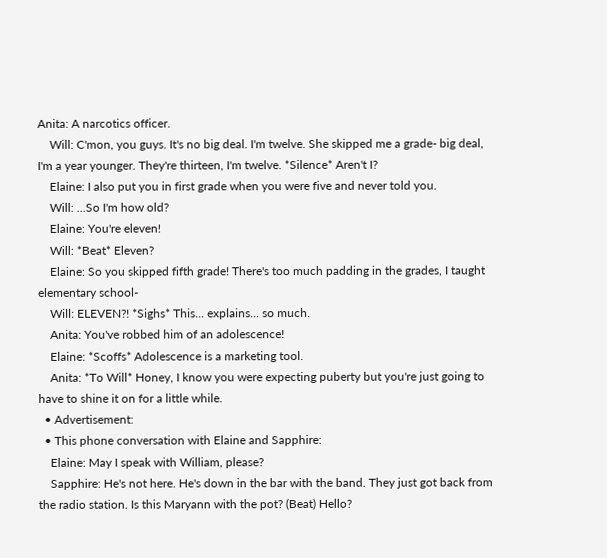Anita: A narcotics officer.
    Will: C'mon, you guys. It's no big deal. I'm twelve. She skipped me a grade- big deal, I'm a year younger. They're thirteen, I'm twelve. *Silence* Aren't I?
    Elaine: I also put you in first grade when you were five and never told you.
    Will: ...So I'm how old?
    Elaine: You're eleven!
    Will: *Beat* Eleven?
    Elaine: So you skipped fifth grade! There's too much padding in the grades, I taught elementary school-
    Will: ELEVEN?! *Sighs* This... explains... so much.
    Anita: You've robbed him of an adolescence!
    Elaine: *Scoffs* Adolescence is a marketing tool.
    Anita: *To Will* Honey, I know you were expecting puberty but you're just going to have to shine it on for a little while.
  • Advertisement:
  • This phone conversation with Elaine and Sapphire:
    Elaine: May I speak with William, please?
    Sapphire: He's not here. He's down in the bar with the band. They just got back from the radio station. Is this Maryann with the pot? (Beat) Hello?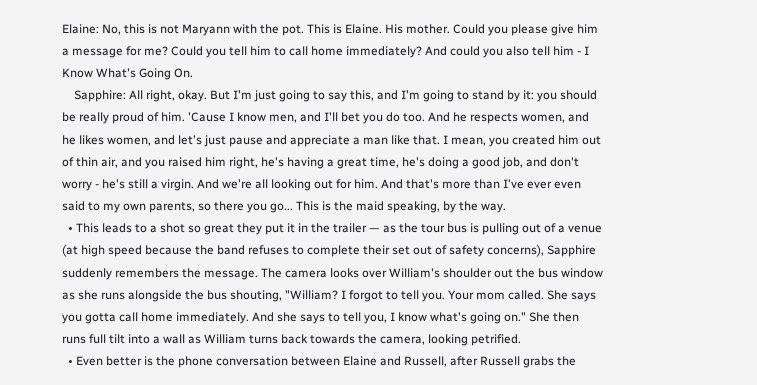Elaine: No, this is not Maryann with the pot. This is Elaine. His mother. Could you please give him a message for me? Could you tell him to call home immediately? And could you also tell him - I Know What's Going On.
    Sapphire: All right, okay. But I'm just going to say this, and I'm going to stand by it: you should be really proud of him. 'Cause I know men, and I'll bet you do too. And he respects women, and he likes women, and let's just pause and appreciate a man like that. I mean, you created him out of thin air, and you raised him right, he's having a great time, he's doing a good job, and don't worry - he's still a virgin. And we're all looking out for him. And that's more than I've ever even said to my own parents, so there you go... This is the maid speaking, by the way.
  • This leads to a shot so great they put it in the trailer — as the tour bus is pulling out of a venue (at high speed because the band refuses to complete their set out of safety concerns), Sapphire suddenly remembers the message. The camera looks over William's shoulder out the bus window as she runs alongside the bus shouting, "William? I forgot to tell you. Your mom called. She says you gotta call home immediately. And she says to tell you, I know what's going on." She then runs full tilt into a wall as William turns back towards the camera, looking petrified.
  • Even better is the phone conversation between Elaine and Russell, after Russell grabs the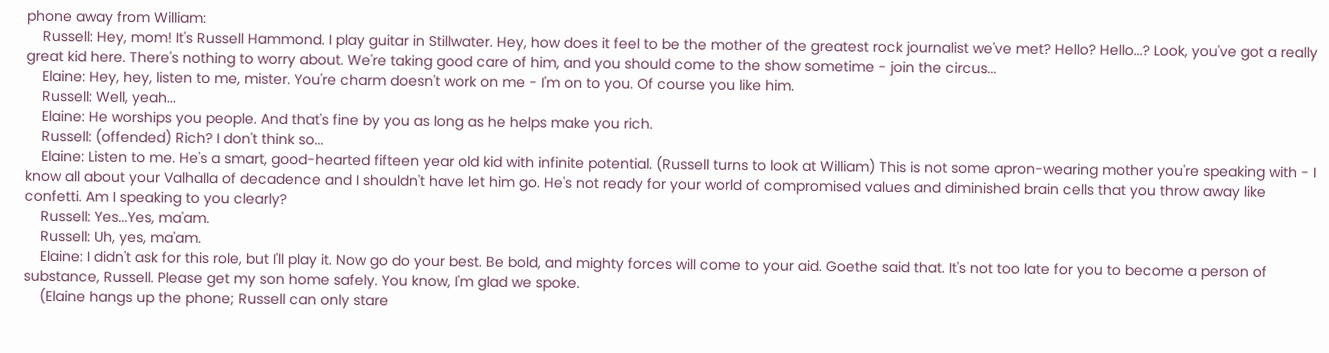phone away from William:
    Russell: Hey, mom! It's Russell Hammond. I play guitar in Stillwater. Hey, how does it feel to be the mother of the greatest rock journalist we've met? Hello? Hello...? Look, you've got a really great kid here. There's nothing to worry about. We're taking good care of him, and you should come to the show sometime - join the circus...
    Elaine: Hey, hey, listen to me, mister. You're charm doesn't work on me - I'm on to you. Of course you like him.
    Russell: Well, yeah...
    Elaine: He worships you people. And that's fine by you as long as he helps make you rich.
    Russell: (offended) Rich? I don't think so...
    Elaine: Listen to me. He's a smart, good-hearted fifteen year old kid with infinite potential. (Russell turns to look at William) This is not some apron-wearing mother you're speaking with - I know all about your Valhalla of decadence and I shouldn't have let him go. He's not ready for your world of compromised values and diminished brain cells that you throw away like confetti. Am I speaking to you clearly?
    Russell: Yes...Yes, ma'am.
    Russell: Uh, yes, ma'am.
    Elaine: I didn't ask for this role, but I'll play it. Now go do your best. Be bold, and mighty forces will come to your aid. Goethe said that. It's not too late for you to become a person of substance, Russell. Please get my son home safely. You know, I'm glad we spoke.
    (Elaine hangs up the phone; Russell can only stare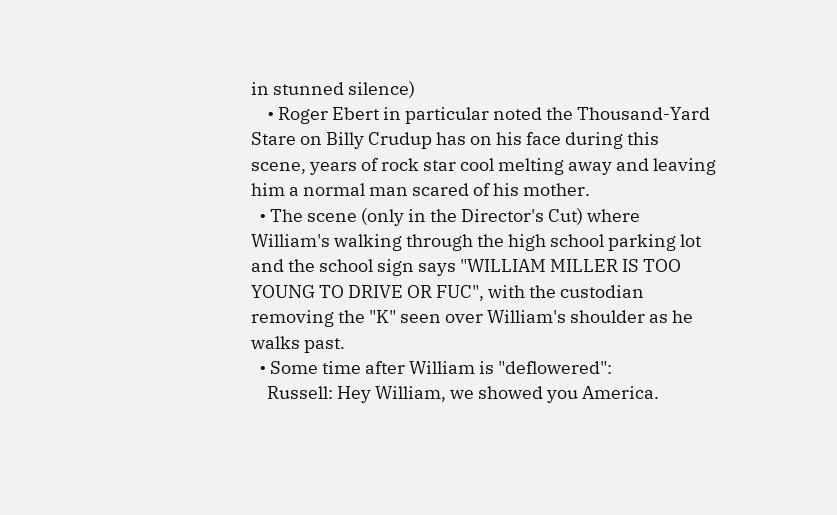in stunned silence)
    • Roger Ebert in particular noted the Thousand-Yard Stare on Billy Crudup has on his face during this scene, years of rock star cool melting away and leaving him a normal man scared of his mother.
  • The scene (only in the Director's Cut) where William's walking through the high school parking lot and the school sign says "WILLIAM MILLER IS TOO YOUNG TO DRIVE OR FUC", with the custodian removing the "K" seen over William's shoulder as he walks past.
  • Some time after William is "deflowered":
    Russell: Hey William, we showed you America.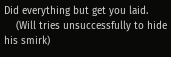Did everything but get you laid.
    (Will tries unsuccessfully to hide his smirk)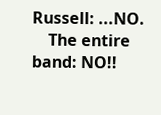Russell: ...NO.
    The entire band: NO!!